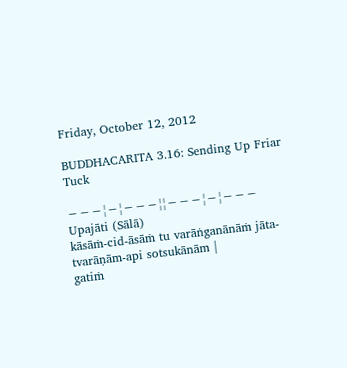Friday, October 12, 2012

BUDDHACARITA 3.16: Sending Up Friar Tuck

−−−¦−¦−−−¦¦−−−¦−¦−−− Upajāti (Sālā)
kāsāṁ-cid-āsāṁ tu varāṅganānāṁ jāta-tvarāṇām-api sotsukānām |
gatiṁ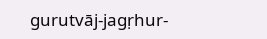gurutvāj-jagṛhur-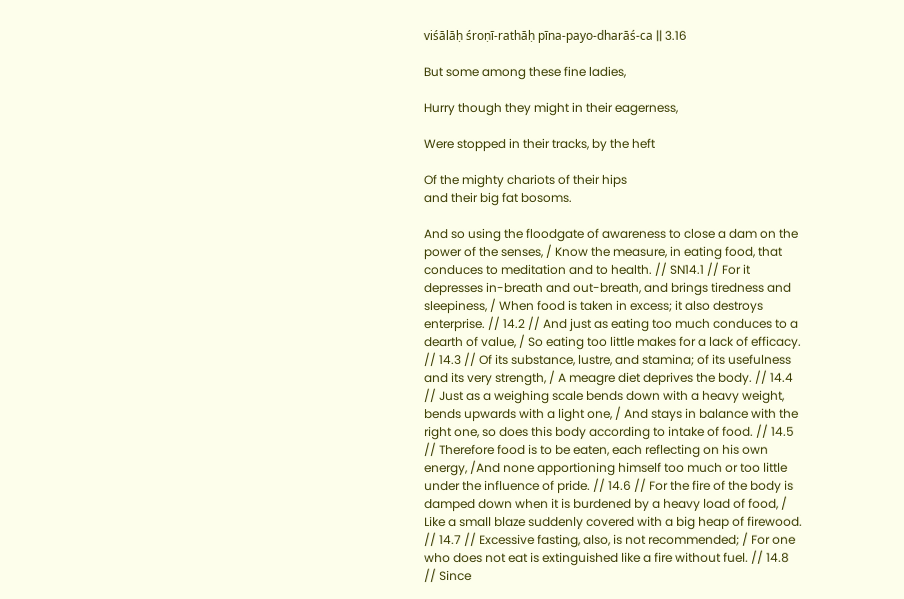viśālāḥ śroṇī-rathāḥ pīna-payo-dharāś-ca || 3.16

But some among these fine ladies,

Hurry though they might in their eagerness,

Were stopped in their tracks, by the heft

Of the mighty chariots of their hips
and their big fat bosoms.

And so using the floodgate of awareness to close a dam on the power of the senses, / Know the measure, in eating food, that conduces to meditation and to health. // SN14.1 // For it depresses in-breath and out-breath, and brings tiredness and sleepiness, / When food is taken in excess; it also destroys enterprise. // 14.2 // And just as eating too much conduces to a dearth of value, / So eating too little makes for a lack of efficacy. // 14.3 // Of its substance, lustre, and stamina; of its usefulness and its very strength, / A meagre diet deprives the body. // 14.4 // Just as a weighing scale bends down with a heavy weight, bends upwards with a light one, / And stays in balance with the right one, so does this body according to intake of food. // 14.5 // Therefore food is to be eaten, each reflecting on his own energy, /And none apportioning himself too much or too little under the influence of pride. // 14.6 // For the fire of the body is damped down when it is burdened by a heavy load of food, / Like a small blaze suddenly covered with a big heap of firewood. // 14.7 // Excessive fasting, also, is not recommended; / For one who does not eat is extinguished like a fire without fuel. // 14.8 // Since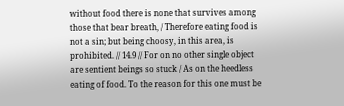without food there is none that survives among those that bear breath, / Therefore eating food is not a sin; but being choosy, in this area, is prohibited. // 14.9 // For on no other single object are sentient beings so stuck / As on the heedless eating of food. To the reason for this one must be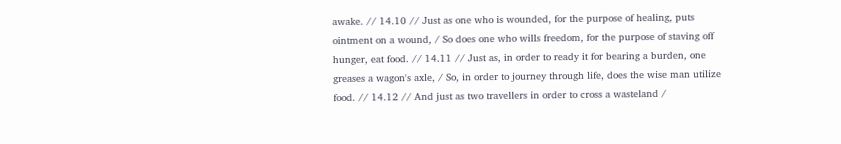awake. // 14.10 // Just as one who is wounded, for the purpose of healing, puts ointment on a wound, / So does one who wills freedom, for the purpose of staving off hunger, eat food. // 14.11 // Just as, in order to ready it for bearing a burden, one greases a wagon's axle, / So, in order to journey through life, does the wise man utilize food. // 14.12 // And just as two travellers in order to cross a wasteland /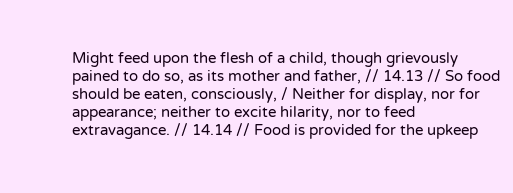Might feed upon the flesh of a child, though grievously pained to do so, as its mother and father, // 14.13 // So food should be eaten, consciously, / Neither for display, nor for appearance; neither to excite hilarity, nor to feed extravagance. // 14.14 // Food is provided for the upkeep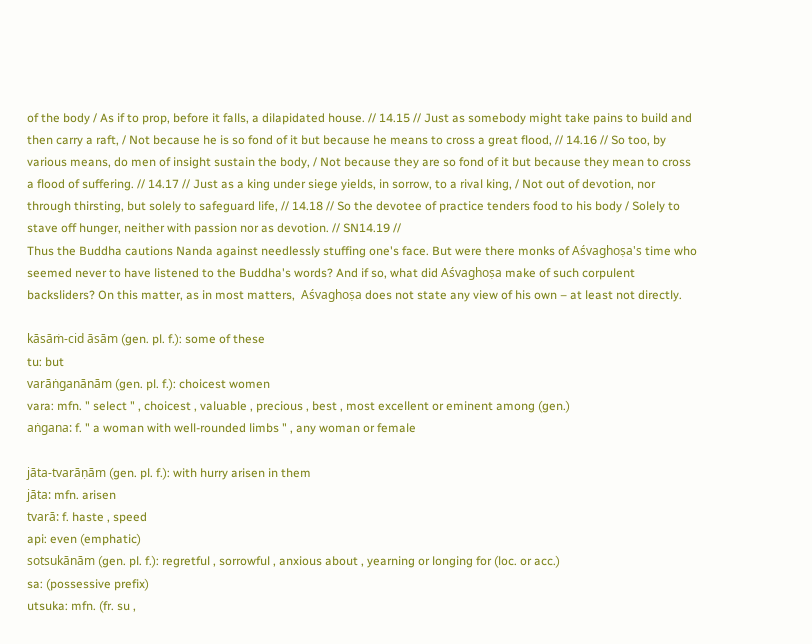of the body / As if to prop, before it falls, a dilapidated house. // 14.15 // Just as somebody might take pains to build and then carry a raft, / Not because he is so fond of it but because he means to cross a great flood, // 14.16 // So too, by various means, do men of insight sustain the body, / Not because they are so fond of it but because they mean to cross a flood of suffering. // 14.17 // Just as a king under siege yields, in sorrow, to a rival king, / Not out of devotion, nor through thirsting, but solely to safeguard life, // 14.18 // So the devotee of practice tenders food to his body / Solely to stave off hunger, neither with passion nor as devotion. // SN14.19 //
Thus the Buddha cautions Nanda against needlessly stuffing one's face. But were there monks of Aśvaghoṣa's time who seemed never to have listened to the Buddha's words? And if so, what did Aśvaghoṣa make of such corpulent backsliders? On this matter, as in most matters,  Aśvaghoṣa does not state any view of his own – at least not directly.

kāsāṁ-cid āsām (gen. pl. f.): some of these
tu: but
varāṅganānām (gen. pl. f.): choicest women
vara: mfn. " select " , choicest , valuable , precious , best , most excellent or eminent among (gen.)
aṅgana: f. " a woman with well-rounded limbs " , any woman or female

jāta-tvarāṇām (gen. pl. f.): with hurry arisen in them
jāta: mfn. arisen
tvarā: f. haste , speed
api: even (emphatic)
sotsukānām (gen. pl. f.): regretful , sorrowful , anxious about , yearning or longing for (loc. or acc.)
sa: (possessive prefix)
utsuka: mfn. (fr. su ,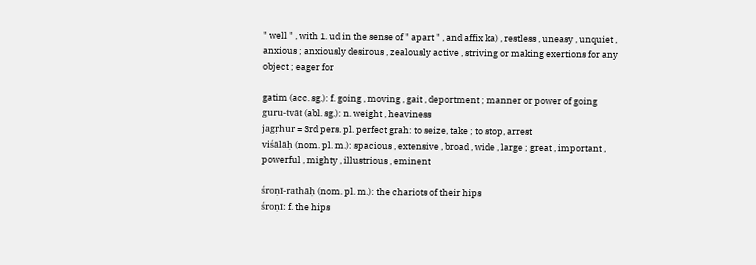" well " , with 1. ud in the sense of " apart " , and affix ka) , restless , uneasy , unquiet , anxious ; anxiously desirous , zealously active , striving or making exertions for any object ; eager for

gatim (acc. sg.): f. going , moving , gait , deportment ; manner or power of going
guru-tvāt (abl. sg.): n. weight , heaviness
jagṛhur = 3rd pers. pl. perfect grah: to seize, take ; to stop, arrest
viśālāḥ (nom. pl. m.): spacious , extensive , broad , wide , large ; great , important , powerful , mighty , illustrious , eminent

śroṇī-rathāḥ (nom. pl. m.): the chariots of their hips
śroṇī: f. the hips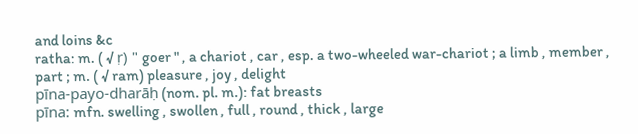and loins &c
ratha: m. ( √ ṛ) " goer " , a chariot , car , esp. a two-wheeled war-chariot ; a limb , member , part ; m. ( √ ram) pleasure , joy , delight
pīna-payo-dharāḥ (nom. pl. m.): fat breasts
pīna: mfn. swelling , swollen , full , round , thick , large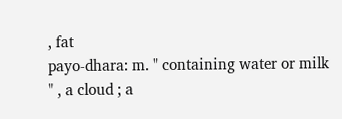, fat
payo-dhara: m. " containing water or milk " , a cloud ; a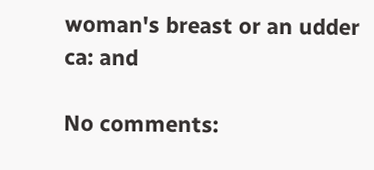woman's breast or an udder
ca: and

No comments: